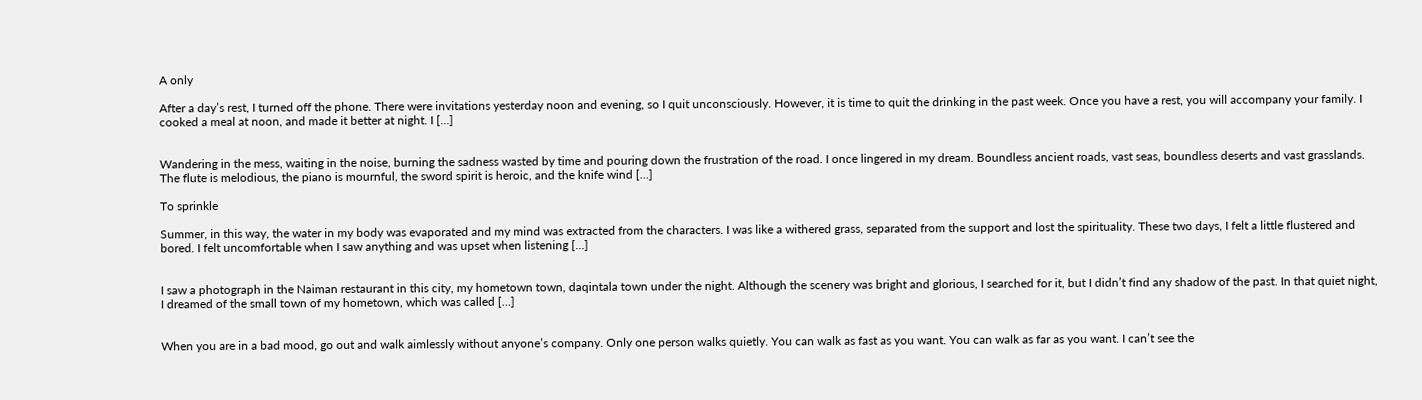A only

After a day’s rest, I turned off the phone. There were invitations yesterday noon and evening, so I quit unconsciously. However, it is time to quit the drinking in the past week. Once you have a rest, you will accompany your family. I cooked a meal at noon, and made it better at night. I […]


Wandering in the mess, waiting in the noise, burning the sadness wasted by time and pouring down the frustration of the road. I once lingered in my dream. Boundless ancient roads, vast seas, boundless deserts and vast grasslands. The flute is melodious, the piano is mournful, the sword spirit is heroic, and the knife wind […]

To sprinkle

Summer, in this way, the water in my body was evaporated and my mind was extracted from the characters. I was like a withered grass, separated from the support and lost the spirituality. These two days, I felt a little flustered and bored. I felt uncomfortable when I saw anything and was upset when listening […]


I saw a photograph in the Naiman restaurant in this city, my hometown town, daqintala town under the night. Although the scenery was bright and glorious, I searched for it, but I didn’t find any shadow of the past. In that quiet night, I dreamed of the small town of my hometown, which was called […]


When you are in a bad mood, go out and walk aimlessly without anyone’s company. Only one person walks quietly. You can walk as fast as you want. You can walk as far as you want. I can’t see the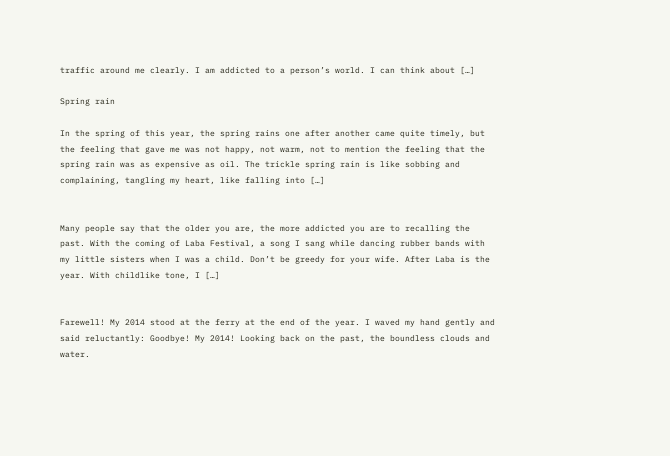traffic around me clearly. I am addicted to a person’s world. I can think about […]

Spring rain

In the spring of this year, the spring rains one after another came quite timely, but the feeling that gave me was not happy, not warm, not to mention the feeling that the spring rain was as expensive as oil. The trickle spring rain is like sobbing and complaining, tangling my heart, like falling into […]


Many people say that the older you are, the more addicted you are to recalling the past. With the coming of Laba Festival, a song I sang while dancing rubber bands with my little sisters when I was a child. Don’t be greedy for your wife. After Laba is the year. With childlike tone, I […]


Farewell! My 2014 stood at the ferry at the end of the year. I waved my hand gently and said reluctantly: Goodbye! My 2014! Looking back on the past, the boundless clouds and water.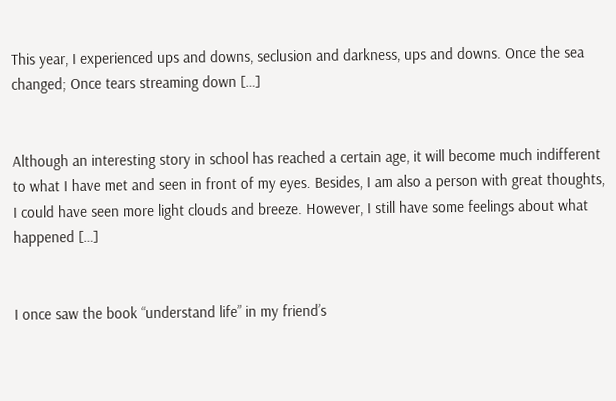This year, I experienced ups and downs, seclusion and darkness, ups and downs. Once the sea changed; Once tears streaming down […]


Although an interesting story in school has reached a certain age, it will become much indifferent to what I have met and seen in front of my eyes. Besides, I am also a person with great thoughts, I could have seen more light clouds and breeze. However, I still have some feelings about what happened […]


I once saw the book “understand life” in my friend’s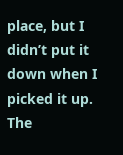place, but I didn’t put it down when I picked it up. The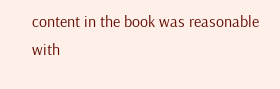content in the book was reasonable with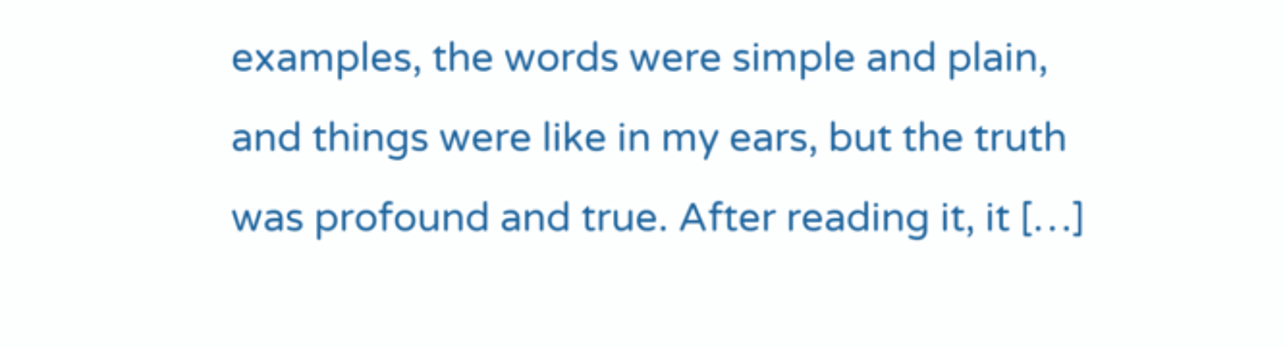examples, the words were simple and plain, and things were like in my ears, but the truth was profound and true. After reading it, it […]